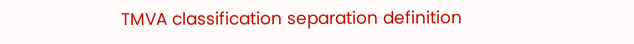TMVA classification separation definition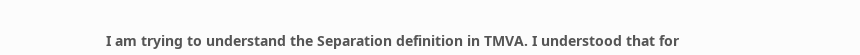I am trying to understand the Separation definition in TMVA. I understood that for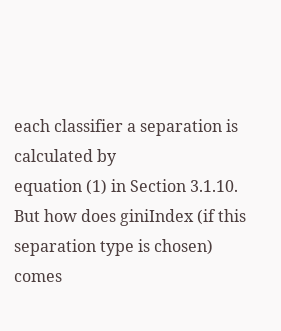each classifier a separation is calculated by
equation (1) in Section 3.1.10. But how does giniIndex (if this separation type is chosen) comes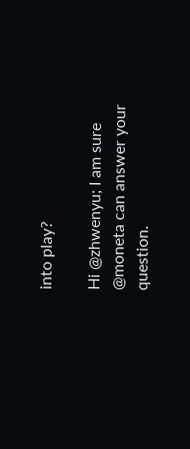into play?

Hi @zhwenyu; I am sure @moneta can answer your question.